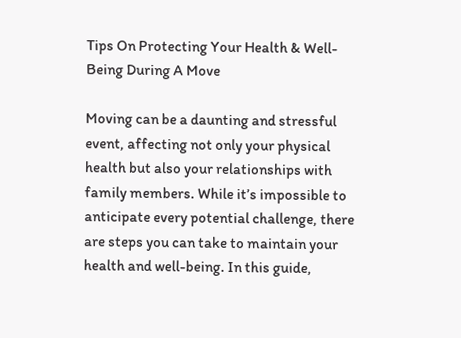Tips On Protecting Your Health & Well-Being During A Move

Moving can be a daunting and stressful event, affecting not only your physical health but also your relationships with family members. While it’s impossible to anticipate every potential challenge, there are steps you can take to maintain your health and well-being. In this guide,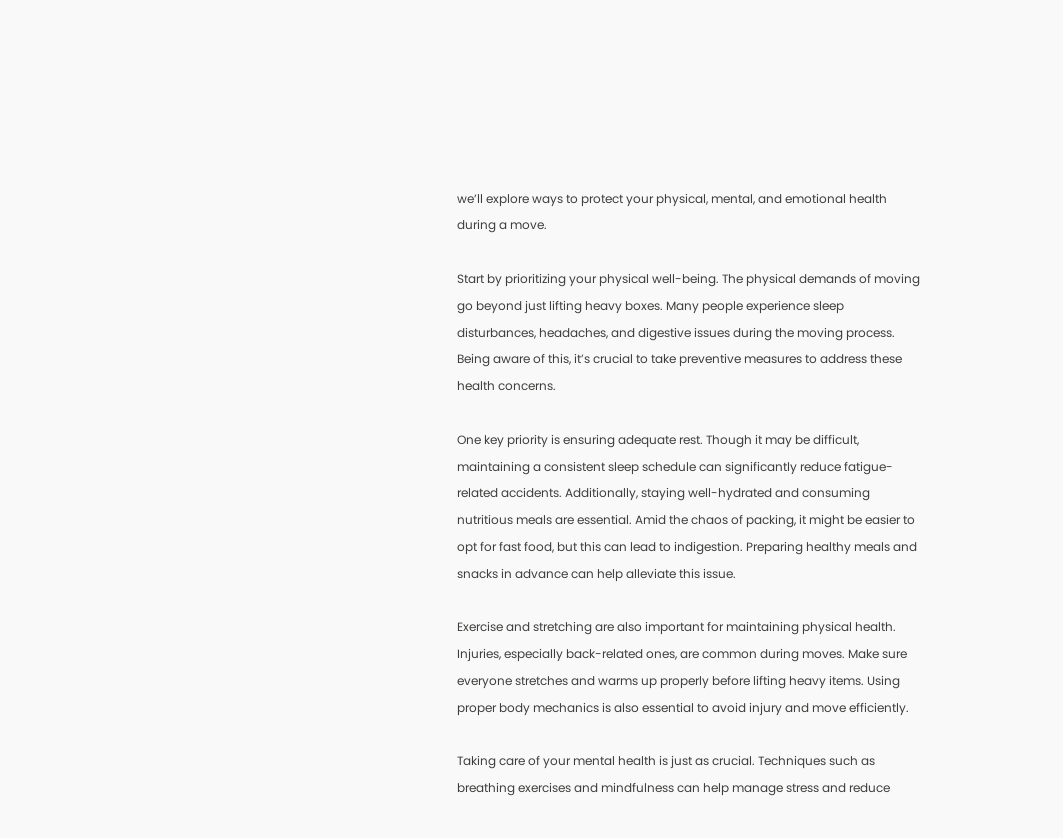we’ll explore ways to protect your physical, mental, and emotional health during a move.

Start by prioritizing your physical well-being. The physical demands of moving go beyond just lifting heavy boxes. Many people experience sleep disturbances, headaches, and digestive issues during the moving process. Being aware of this, it’s crucial to take preventive measures to address these health concerns.

One key priority is ensuring adequate rest. Though it may be difficult, maintaining a consistent sleep schedule can significantly reduce fatigue-related accidents. Additionally, staying well-hydrated and consuming nutritious meals are essential. Amid the chaos of packing, it might be easier to opt for fast food, but this can lead to indigestion. Preparing healthy meals and snacks in advance can help alleviate this issue.

Exercise and stretching are also important for maintaining physical health. Injuries, especially back-related ones, are common during moves. Make sure everyone stretches and warms up properly before lifting heavy items. Using proper body mechanics is also essential to avoid injury and move efficiently.

Taking care of your mental health is just as crucial. Techniques such as breathing exercises and mindfulness can help manage stress and reduce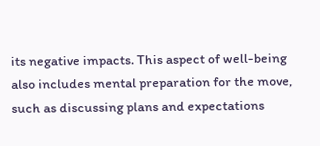its negative impacts. This aspect of well-being also includes mental preparation for the move, such as discussing plans and expectations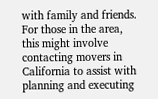with family and friends. For those in the area, this might involve contacting movers in California to assist with planning and executing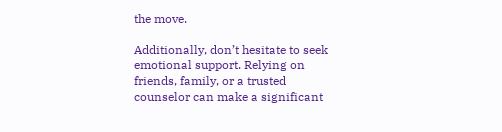the move.

Additionally, don’t hesitate to seek emotional support. Relying on friends, family, or a trusted counselor can make a significant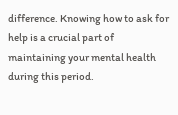difference. Knowing how to ask for help is a crucial part of maintaining your mental health during this period.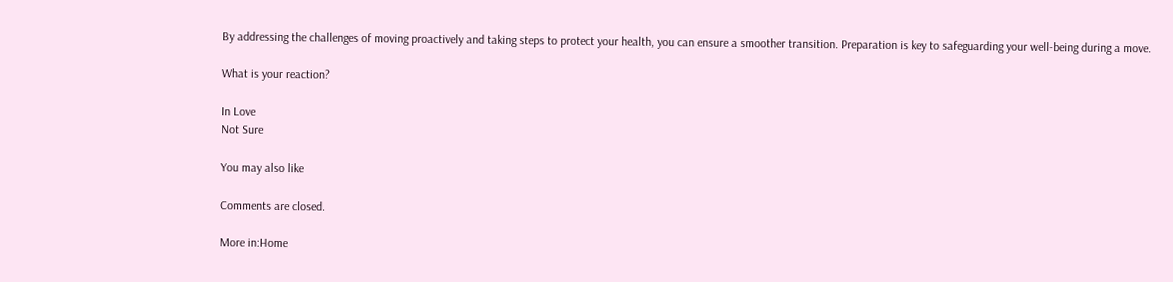By addressing the challenges of moving proactively and taking steps to protect your health, you can ensure a smoother transition. Preparation is key to safeguarding your well-being during a move.

What is your reaction?

In Love
Not Sure

You may also like

Comments are closed.

More in:Home